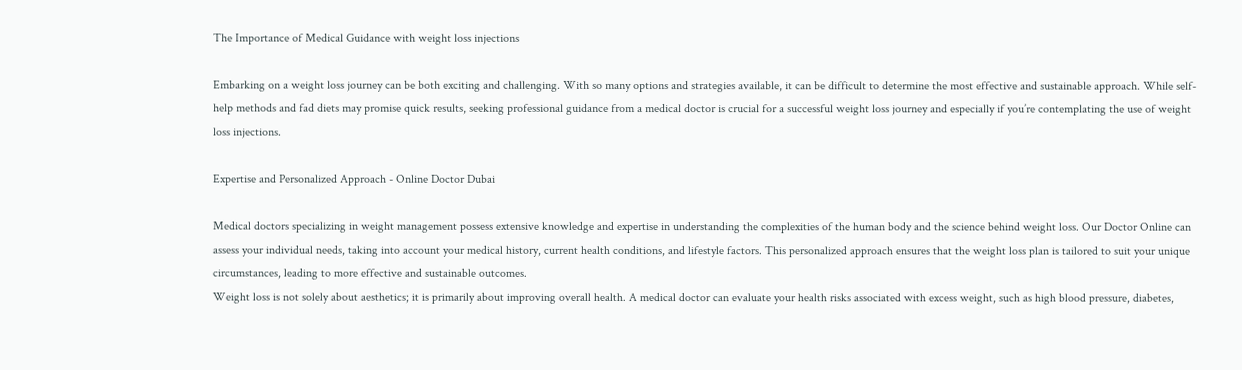The Importance of Medical Guidance with weight loss injections

Embarking on a weight loss journey can be both exciting and challenging. With so many options and strategies available, it can be difficult to determine the most effective and sustainable approach. While self-help methods and fad diets may promise quick results, seeking professional guidance from a medical doctor is crucial for a successful weight loss journey and especially if you’re contemplating the use of weight loss injections.

Expertise and Personalized Approach - Online Doctor Dubai

Medical doctors specializing in weight management possess extensive knowledge and expertise in understanding the complexities of the human body and the science behind weight loss. Our Doctor Online can assess your individual needs, taking into account your medical history, current health conditions, and lifestyle factors. This personalized approach ensures that the weight loss plan is tailored to suit your unique circumstances, leading to more effective and sustainable outcomes.
Weight loss is not solely about aesthetics; it is primarily about improving overall health. A medical doctor can evaluate your health risks associated with excess weight, such as high blood pressure, diabetes,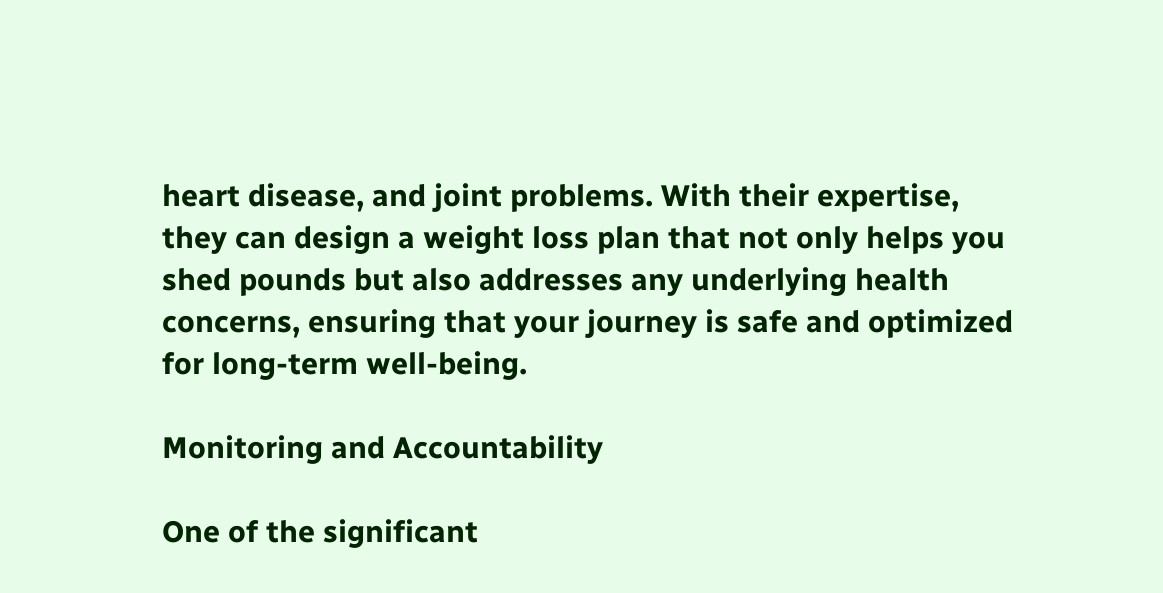heart disease, and joint problems. With their expertise, they can design a weight loss plan that not only helps you shed pounds but also addresses any underlying health concerns, ensuring that your journey is safe and optimized for long-term well-being.

Monitoring and Accountability

One of the significant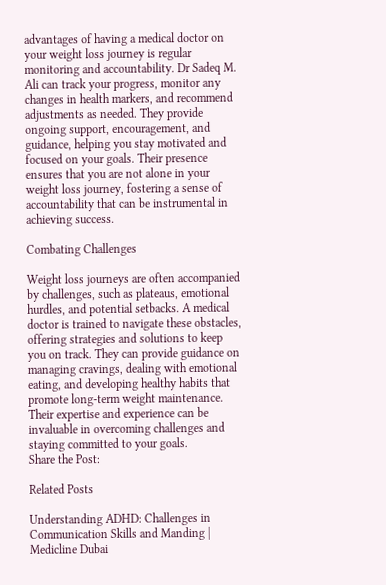advantages of having a medical doctor on your weight loss journey is regular monitoring and accountability. Dr Sadeq M. Ali can track your progress, monitor any changes in health markers, and recommend adjustments as needed. They provide ongoing support, encouragement, and guidance, helping you stay motivated and focused on your goals. Their presence ensures that you are not alone in your weight loss journey, fostering a sense of accountability that can be instrumental in achieving success.

Combating Challenges

Weight loss journeys are often accompanied by challenges, such as plateaus, emotional hurdles, and potential setbacks. A medical doctor is trained to navigate these obstacles, offering strategies and solutions to keep you on track. They can provide guidance on managing cravings, dealing with emotional eating, and developing healthy habits that promote long-term weight maintenance. Their expertise and experience can be invaluable in overcoming challenges and staying committed to your goals.
Share the Post:

Related Posts

Understanding ADHD: Challenges in Communication Skills and Manding | Medicline Dubai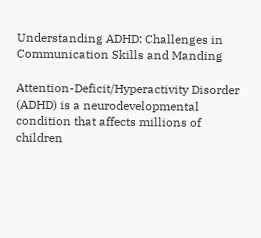Understanding ADHD: Challenges in Communication Skills and Manding

Attention-Deficit/Hyperactivity Disorder (ADHD) is a neurodevelopmental condition that affects millions of children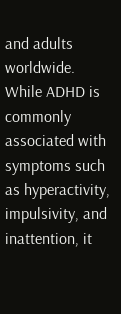and adults worldwide. While ADHD is commonly associated with symptoms such as hyperactivity, impulsivity, and inattention, it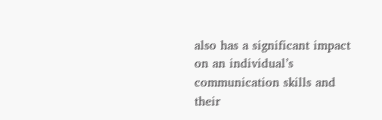also has a significant impact on an individual’s communication skills and their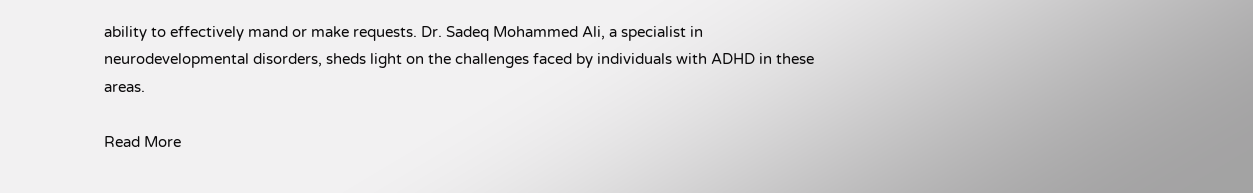ability to effectively mand or make requests. Dr. Sadeq Mohammed Ali, a specialist in neurodevelopmental disorders, sheds light on the challenges faced by individuals with ADHD in these areas.

Read More